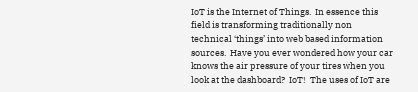IoT is the Internet of Things.  In essence this field is transforming traditionally non technical ‘things’ into web based information sources.  Have you ever wondered how your car knows the air pressure of your tires when you look at the dashboard?  IoT!  The uses of IoT are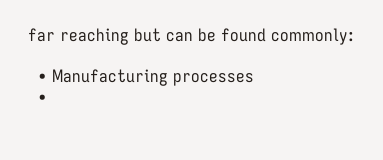far reaching but can be found commonly:

  • Manufacturing processes
  •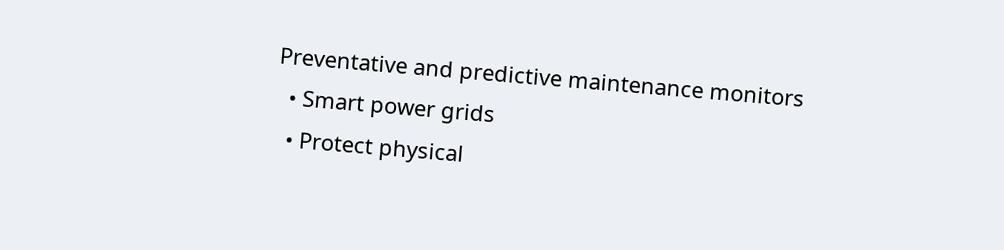Preventative and predictive maintenance monitors
  • Smart power grids
  • Protect physical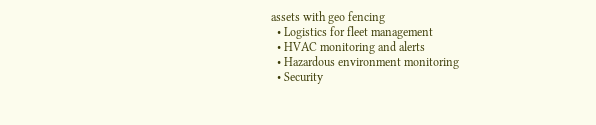assets with geo fencing
  • Logistics for fleet management
  • HVAC monitoring and alerts
  • Hazardous environment monitoring
  • Security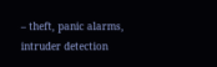– theft, panic alarms, intruder detection